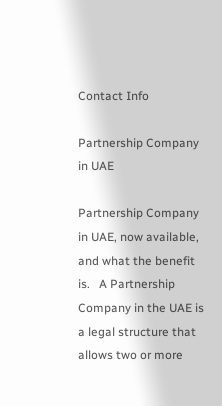Contact Info

Partnership Company in UAE

Partnership Company in UAE, now available, and what the benefit is.   A Partnership Company in the UAE is a legal structure that allows two or more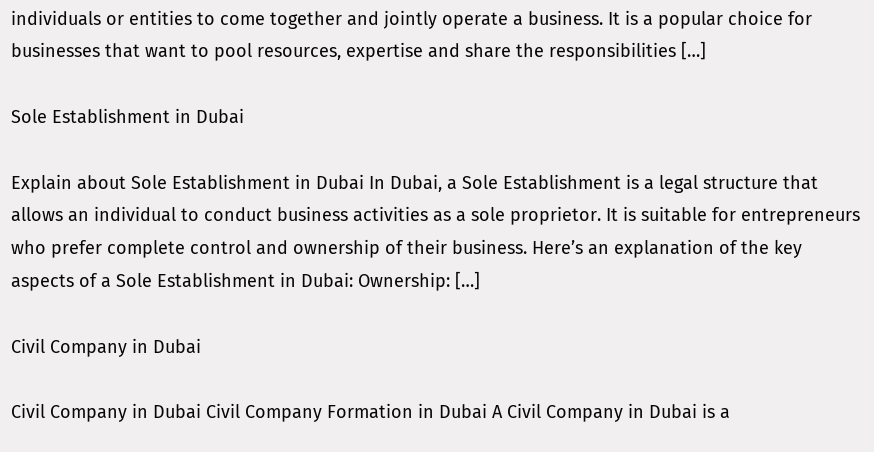individuals or entities to come together and jointly operate a business. It is a popular choice for businesses that want to pool resources, expertise and share the responsibilities […]

Sole Establishment in Dubai

Explain about Sole Establishment in Dubai In Dubai, a Sole Establishment is a legal structure that allows an individual to conduct business activities as a sole proprietor. It is suitable for entrepreneurs who prefer complete control and ownership of their business. Here’s an explanation of the key aspects of a Sole Establishment in Dubai: Ownership: […]

Civil Company in Dubai

Civil Company in Dubai Civil Company Formation in Dubai A Civil Company in Dubai is a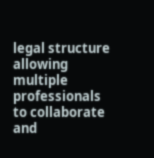legal structure allowing multiple professionals to collaborate and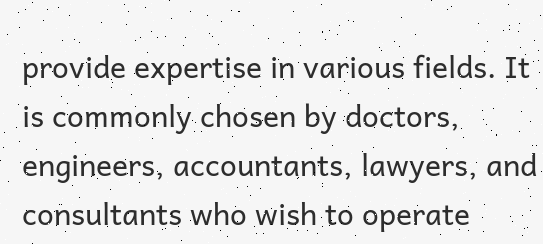provide expertise in various fields. It is commonly chosen by doctors, engineers, accountants, lawyers, and consultants who wish to operate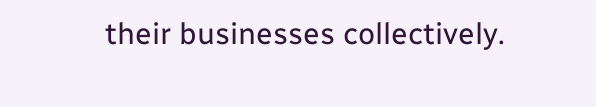their businesses collectively.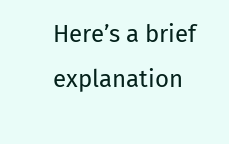Here’s a brief explanation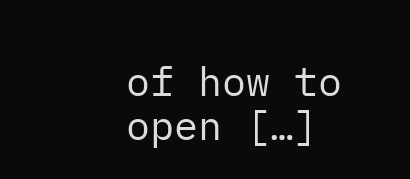of how to open […]